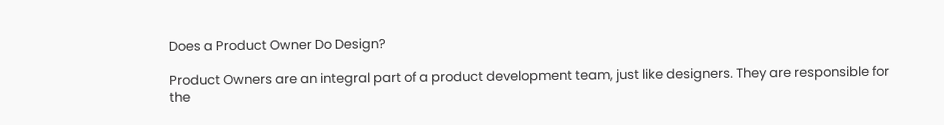Does a Product Owner Do Design?

Product Owners are an integral part of a product development team, just like designers. They are responsible for the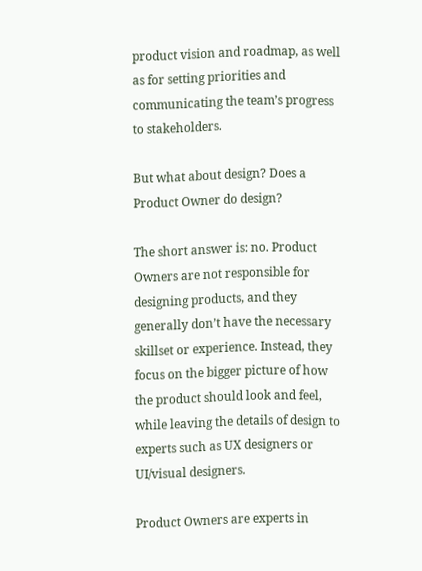product vision and roadmap, as well as for setting priorities and communicating the team’s progress to stakeholders.

But what about design? Does a Product Owner do design?

The short answer is: no. Product Owners are not responsible for designing products, and they generally don’t have the necessary skillset or experience. Instead, they focus on the bigger picture of how the product should look and feel, while leaving the details of design to experts such as UX designers or UI/visual designers.

Product Owners are experts in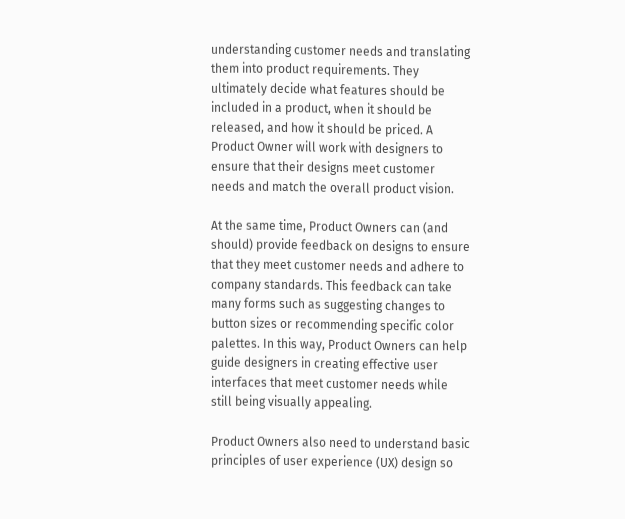understanding customer needs and translating them into product requirements. They ultimately decide what features should be included in a product, when it should be released, and how it should be priced. A Product Owner will work with designers to ensure that their designs meet customer needs and match the overall product vision.

At the same time, Product Owners can (and should) provide feedback on designs to ensure that they meet customer needs and adhere to company standards. This feedback can take many forms such as suggesting changes to button sizes or recommending specific color palettes. In this way, Product Owners can help guide designers in creating effective user interfaces that meet customer needs while still being visually appealing.

Product Owners also need to understand basic principles of user experience (UX) design so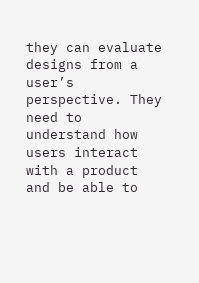they can evaluate designs from a user’s perspective. They need to understand how users interact with a product and be able to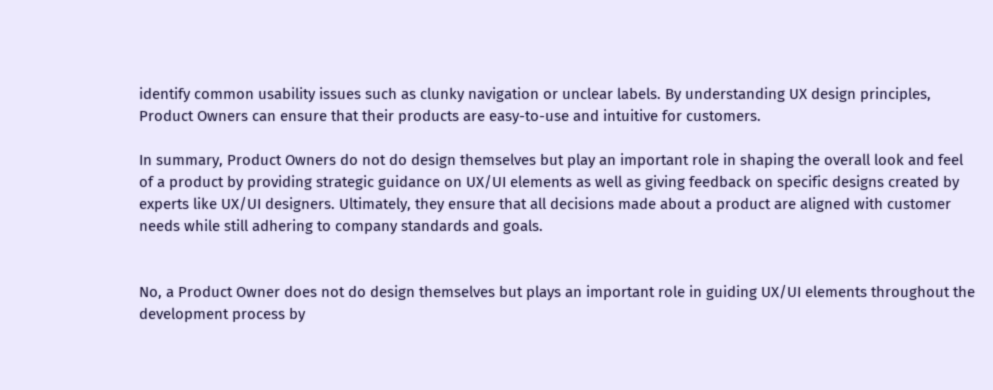identify common usability issues such as clunky navigation or unclear labels. By understanding UX design principles, Product Owners can ensure that their products are easy-to-use and intuitive for customers.

In summary, Product Owners do not do design themselves but play an important role in shaping the overall look and feel of a product by providing strategic guidance on UX/UI elements as well as giving feedback on specific designs created by experts like UX/UI designers. Ultimately, they ensure that all decisions made about a product are aligned with customer needs while still adhering to company standards and goals.


No, a Product Owner does not do design themselves but plays an important role in guiding UX/UI elements throughout the development process by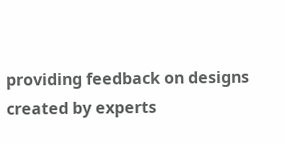providing feedback on designs created by experts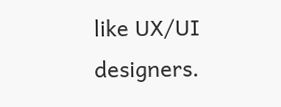like UX/UI designers.